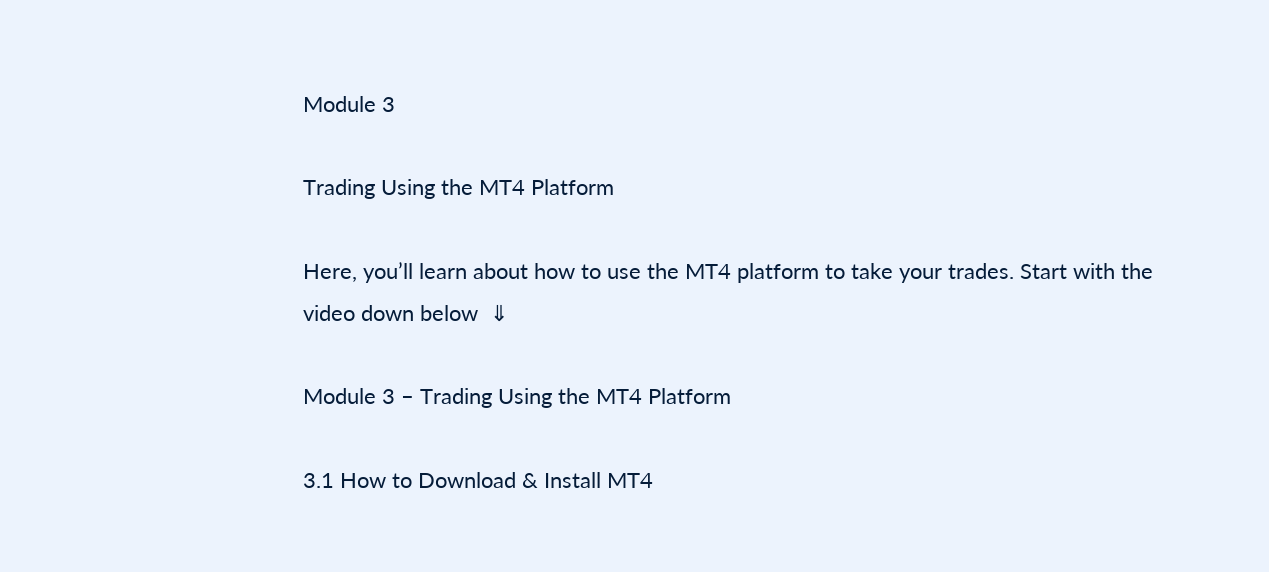Module 3

Trading Using the MT4 Platform

Here, you’ll learn about how to use the MT4 platform to take your trades. Start with the video down below  ⇓

Module 3 – Trading Using the MT4 Platform

3.1 How to Download & Install MT4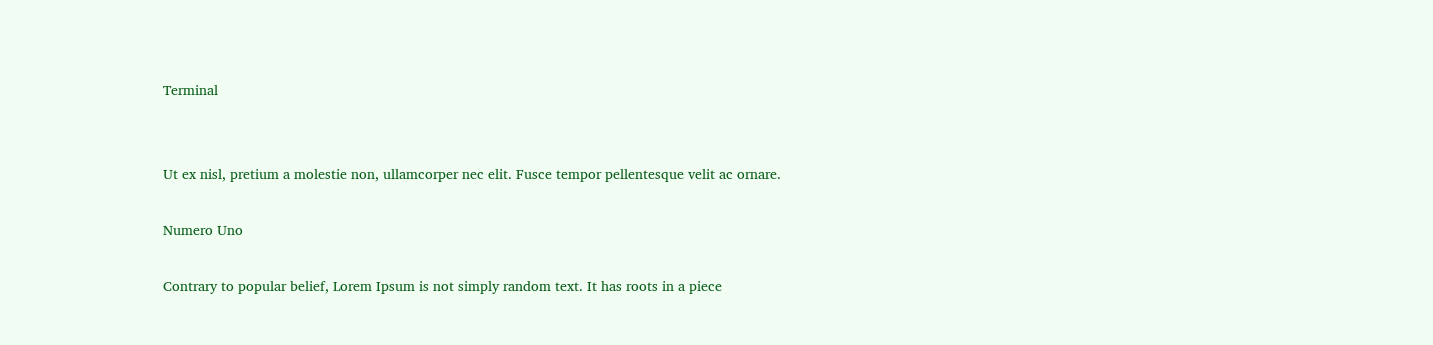Terminal


Ut ex nisl, pretium a molestie non, ullamcorper nec elit. Fusce tempor pellentesque velit ac ornare.

Numero Uno

Contrary to popular belief, Lorem Ipsum is not simply random text. It has roots in a piece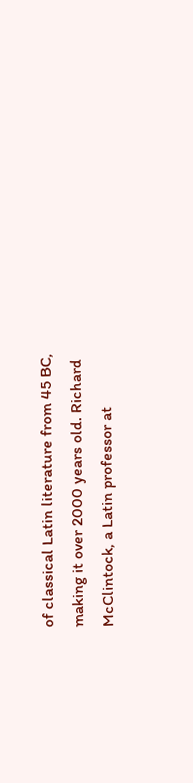of classical Latin literature from 45 BC, making it over 2000 years old. Richard McClintock, a Latin professor at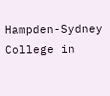Hampden-Sydney College in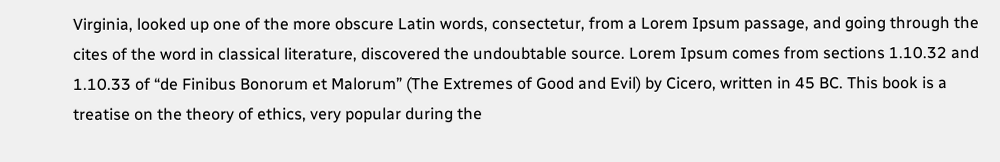Virginia, looked up one of the more obscure Latin words, consectetur, from a Lorem Ipsum passage, and going through the cites of the word in classical literature, discovered the undoubtable source. Lorem Ipsum comes from sections 1.10.32 and 1.10.33 of “de Finibus Bonorum et Malorum” (The Extremes of Good and Evil) by Cicero, written in 45 BC. This book is a treatise on the theory of ethics, very popular during the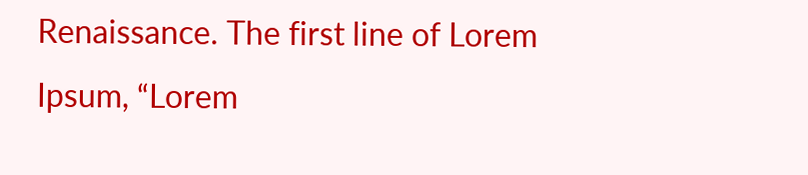Renaissance. The first line of Lorem Ipsum, “Lorem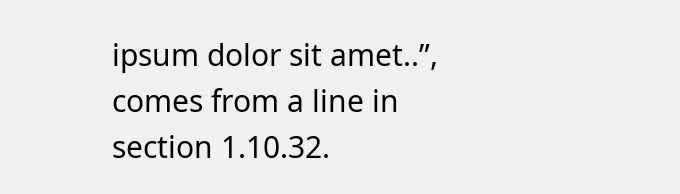ipsum dolor sit amet..”, comes from a line in section 1.10.32.